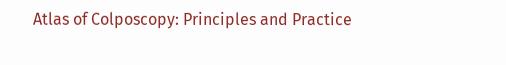Atlas of Colposcopy: Principles and Practice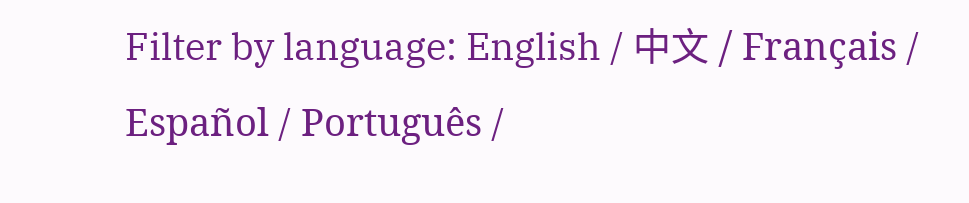Filter by language: English / 中文 / Français / Español / Português /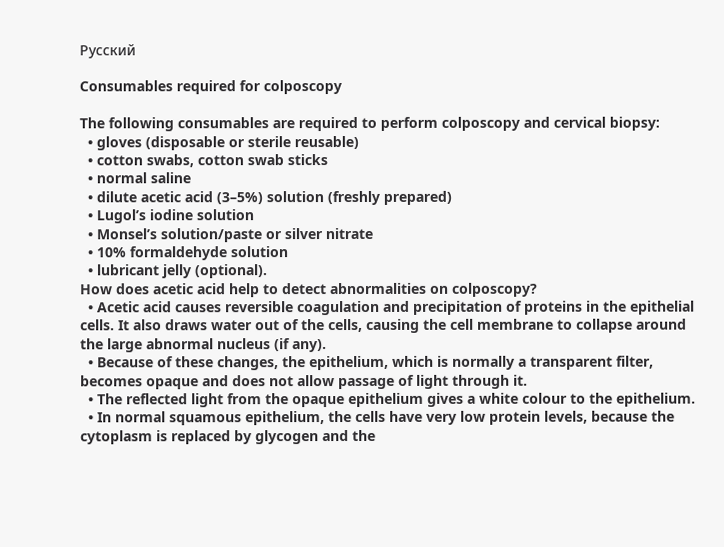Русский

Consumables required for colposcopy

The following consumables are required to perform colposcopy and cervical biopsy:
  • gloves (disposable or sterile reusable)
  • cotton swabs, cotton swab sticks
  • normal saline
  • dilute acetic acid (3–5%) solution (freshly prepared)
  • Lugol’s iodine solution
  • Monsel’s solution/paste or silver nitrate
  • 10% formaldehyde solution
  • lubricant jelly (optional).
How does acetic acid help to detect abnormalities on colposcopy?
  • Acetic acid causes reversible coagulation and precipitation of proteins in the epithelial cells. It also draws water out of the cells, causing the cell membrane to collapse around the large abnormal nucleus (if any).
  • Because of these changes, the epithelium, which is normally a transparent filter, becomes opaque and does not allow passage of light through it.
  • The reflected light from the opaque epithelium gives a white colour to the epithelium.
  • In normal squamous epithelium, the cells have very low protein levels, because the cytoplasm is replaced by glycogen and the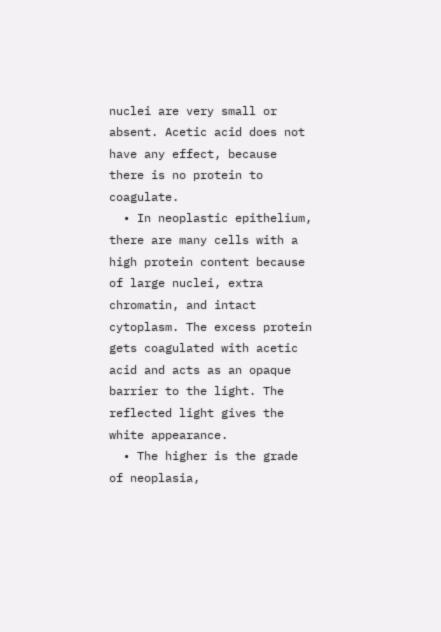nuclei are very small or absent. Acetic acid does not have any effect, because there is no protein to coagulate.
  • In neoplastic epithelium, there are many cells with a high protein content because of large nuclei, extra chromatin, and intact cytoplasm. The excess protein gets coagulated with acetic acid and acts as an opaque barrier to the light. The reflected light gives the white appearance.
  • The higher is the grade of neoplasia,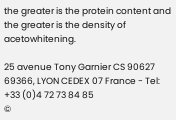the greater is the protein content and the greater is the density of acetowhitening.

25 avenue Tony Garnier CS 90627 69366, LYON CEDEX 07 France - Tel: +33 (0)4 72 73 84 85
©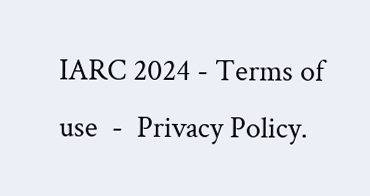IARC 2024 - Terms of use  -  Privacy Policy.